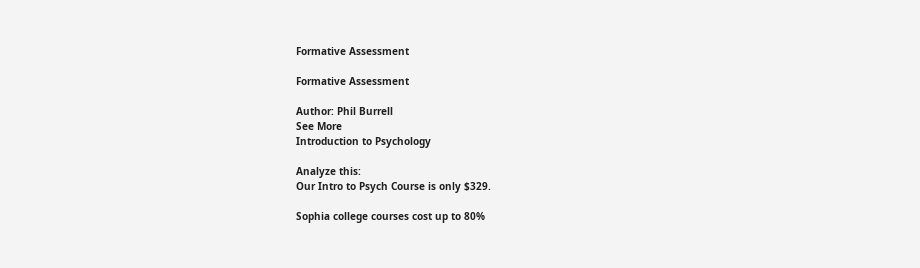Formative Assessment

Formative Assessment

Author: Phil Burrell
See More
Introduction to Psychology

Analyze this:
Our Intro to Psych Course is only $329.

Sophia college courses cost up to 80%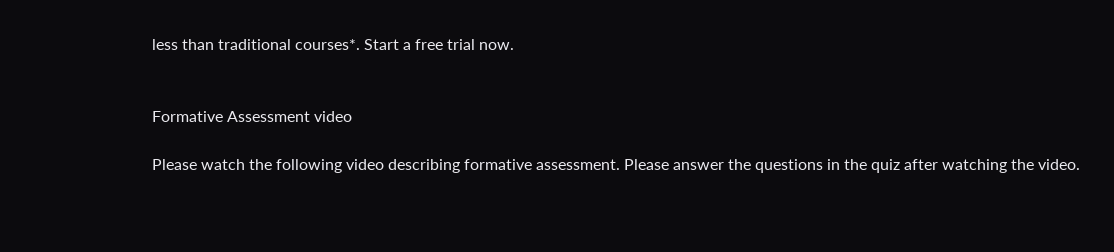less than traditional courses*. Start a free trial now.


Formative Assessment video

Please watch the following video describing formative assessment. Please answer the questions in the quiz after watching the video.